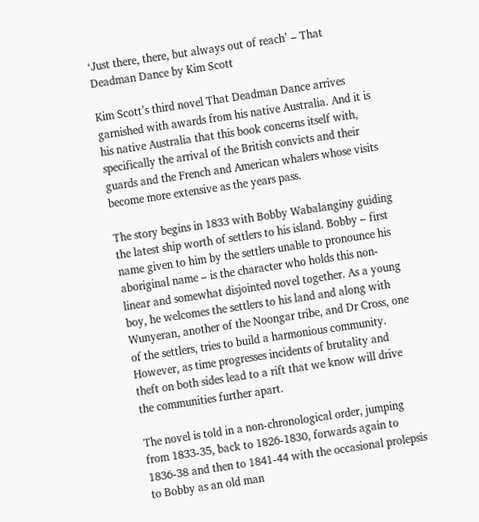‘Just there, there, but always out of reach’ – That Deadman Dance by Kim Scott

Kim Scott’s third novel That Deadman Dance arrives garnished with awards from his native Australia. And it is his native Australia that this book concerns itself with, specifically the arrival of the British convicts and their guards and the French and American whalers whose visits become more extensive as the years pass.

The story begins in 1833 with Bobby Wabalanginy guiding the latest ship worth of settlers to his island. Bobby – first name given to him by the settlers unable to pronounce his aboriginal name – is the character who holds this non-linear and somewhat disjointed novel together. As a young boy, he welcomes the settlers to his land and along with Wunyeran, another of the Noongar tribe, and Dr Cross, one of the settlers, tries to build a harmonious community. However, as time progresses incidents of brutality and theft on both sides lead to a rift that we know will drive the communities further apart.

The novel is told in a non-chronological order, jumping from 1833-35, back to 1826-1830, forwards again to 1836-38 and then to 1841-44 with the occasional prolepsis to Bobby as an old man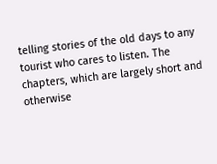telling stories of the old days to any tourist who cares to listen. The chapters, which are largely short and otherwise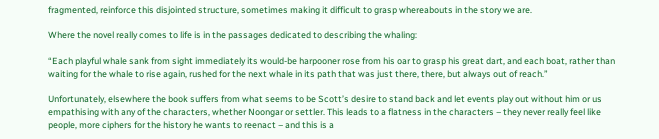fragmented, reinforce this disjointed structure, sometimes making it difficult to grasp whereabouts in the story we are.

Where the novel really comes to life is in the passages dedicated to describing the whaling:

“Each playful whale sank from sight immediately its would-be harpooner rose from his oar to grasp his great dart, and each boat, rather than waiting for the whale to rise again, rushed for the next whale in its path that was just there, there, but always out of reach.”

Unfortunately, elsewhere the book suffers from what seems to be Scott’s desire to stand back and let events play out without him or us empathising with any of the characters, whether Noongar or settler. This leads to a flatness in the characters – they never really feel like people, more ciphers for the history he wants to reenact – and this is a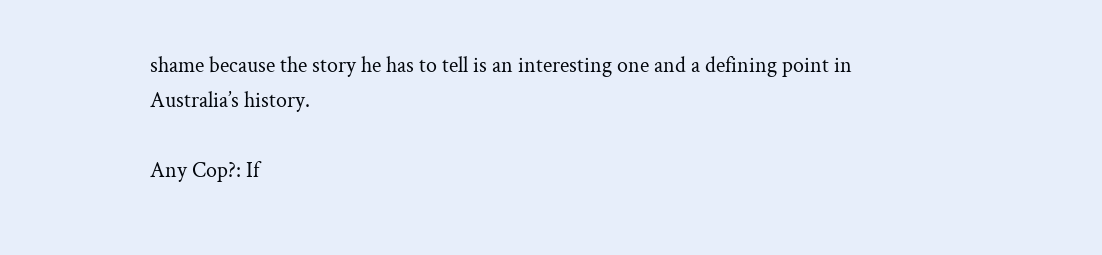shame because the story he has to tell is an interesting one and a defining point in Australia’s history.

Any Cop?: If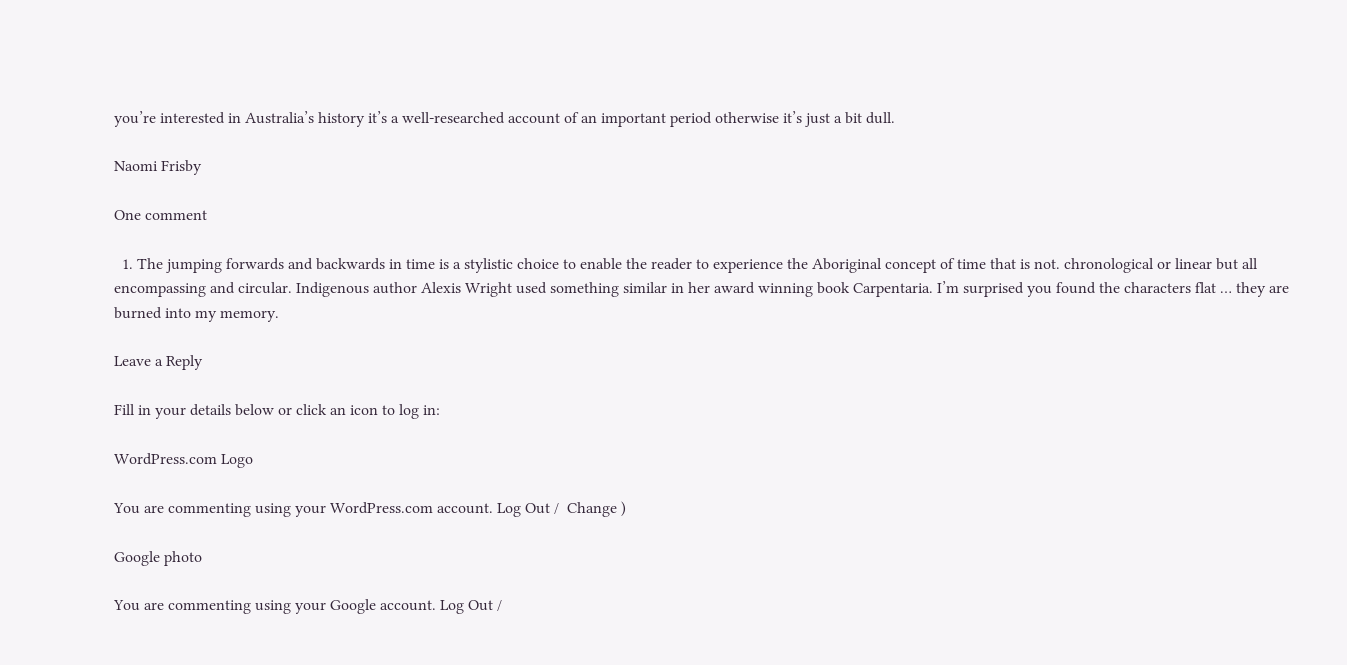you’re interested in Australia’s history it’s a well-researched account of an important period otherwise it’s just a bit dull.

Naomi Frisby

One comment

  1. The jumping forwards and backwards in time is a stylistic choice to enable the reader to experience the Aboriginal concept of time that is not. chronological or linear but all encompassing and circular. Indigenous author Alexis Wright used something similar in her award winning book Carpentaria. I’m surprised you found the characters flat … they are burned into my memory.

Leave a Reply

Fill in your details below or click an icon to log in:

WordPress.com Logo

You are commenting using your WordPress.com account. Log Out /  Change )

Google photo

You are commenting using your Google account. Log Out /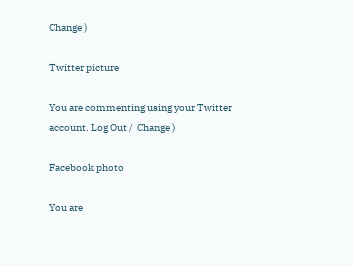Change )

Twitter picture

You are commenting using your Twitter account. Log Out /  Change )

Facebook photo

You are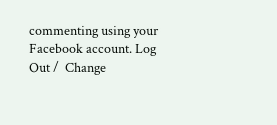commenting using your Facebook account. Log Out /  Change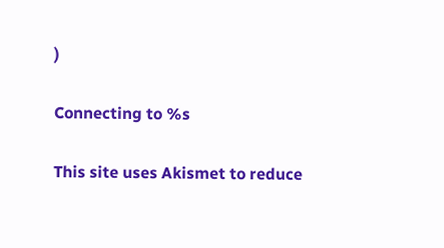)

Connecting to %s

This site uses Akismet to reduce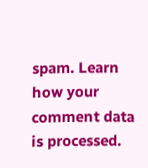spam. Learn how your comment data is processed.